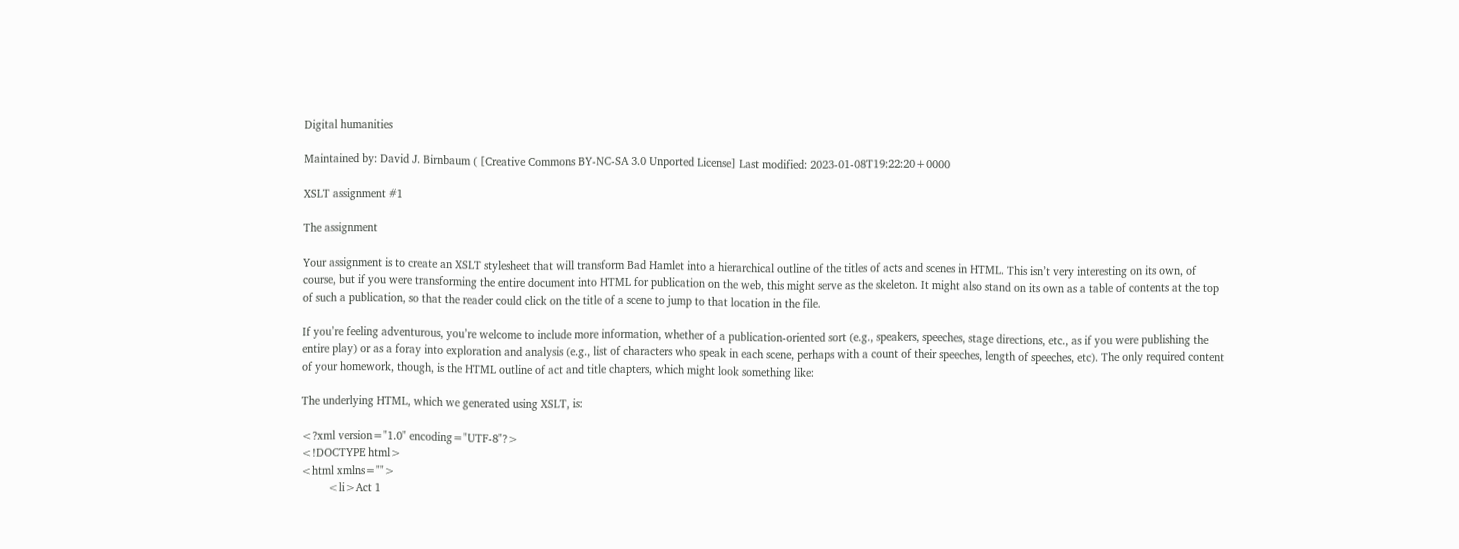Digital humanities

Maintained by: David J. Birnbaum ( [Creative Commons BY-NC-SA 3.0 Unported License] Last modified: 2023-01-08T19:22:20+0000

XSLT assignment #1

The assignment

Your assignment is to create an XSLT stylesheet that will transform Bad Hamlet into a hierarchical outline of the titles of acts and scenes in HTML. This isn’t very interesting on its own, of course, but if you were transforming the entire document into HTML for publication on the web, this might serve as the skeleton. It might also stand on its own as a table of contents at the top of such a publication, so that the reader could click on the title of a scene to jump to that location in the file.

If you’re feeling adventurous, you’re welcome to include more information, whether of a publication-oriented sort (e.g., speakers, speeches, stage directions, etc., as if you were publishing the entire play) or as a foray into exploration and analysis (e.g., list of characters who speak in each scene, perhaps with a count of their speeches, length of speeches, etc). The only required content of your homework, though, is the HTML outline of act and title chapters, which might look something like:

The underlying HTML, which we generated using XSLT, is:

<?xml version="1.0" encoding="UTF-8"?>
<!DOCTYPE html>
<html xmlns="">
         <li>Act 1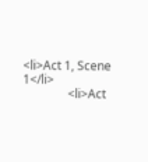<li>Act 1, Scene 1</li>
               <li>Act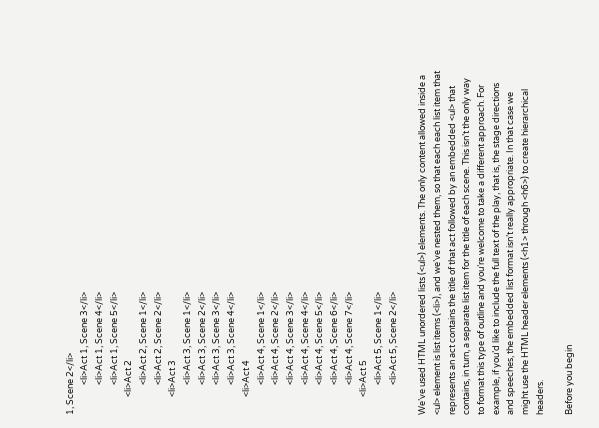1, Scene 2</li>
               <li>Act 1, Scene 3</li>
               <li>Act 1, Scene 4</li>
               <li>Act 1, Scene 5</li>
         <li>Act 2
               <li>Act 2, Scene 1</li>
               <li>Act 2, Scene 2</li>
         <li>Act 3
               <li>Act 3, Scene 1</li>
               <li>Act 3, Scene 2</li>
               <li>Act 3, Scene 3</li>
               <li>Act 3, Scene 4</li>
         <li>Act 4
               <li>Act 4, Scene 1</li>
               <li>Act 4, Scene 2</li>
               <li>Act 4, Scene 3</li>
               <li>Act 4, Scene 4</li>
               <li>Act 4, Scene 5</li>
               <li>Act 4, Scene 6</li>
               <li>Act 4, Scene 7</li>
         <li>Act 5
               <li>Act 5, Scene 1</li>
               <li>Act 5, Scene 2</li>

We’ve used HTML unordered lists (<ul>) elements. The only content allowed inside a <ul> element is list items (<li>), and we’ve nested them, so that each each list item that represents an act contains the title of that act followed by an embedded <ul> that contains, in turn, a separate list item for the title of each scene. This isn’t the only way to format this type of outline and you’re welcome to take a different approach. For example, if you’d like to include the full text of the play, that is, the stage directions and speeches, the embedded list format isn’t really appropriate. In that case we might use the HTML header elements (<h1> through <h6>) to create hierarchical headers.

Before you begin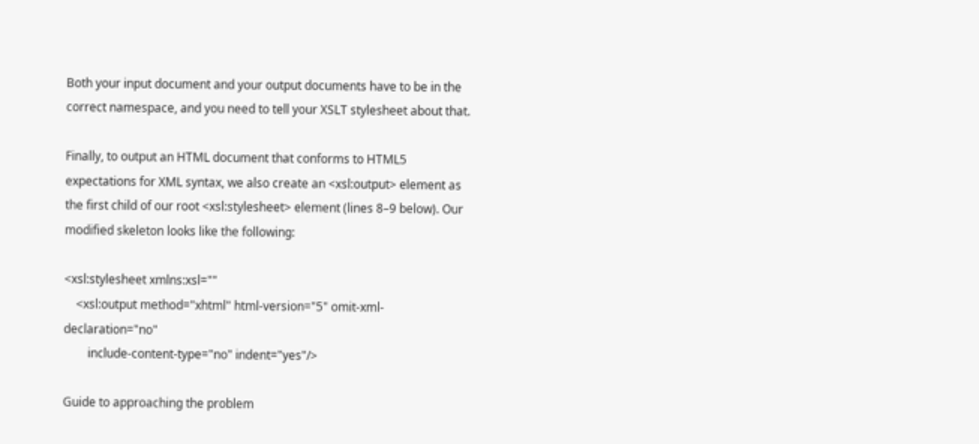Both your input document and your output documents have to be in the correct namespace, and you need to tell your XSLT stylesheet about that.

Finally, to output an HTML document that conforms to HTML5 expectations for XML syntax, we also create an <xsl:output> element as the first child of our root <xsl:stylesheet> element (lines 8–9 below). Our modified skeleton looks like the following:

<xsl:stylesheet xmlns:xsl=""
    <xsl:output method="xhtml" html-version="5" omit-xml-declaration="no"
        include-content-type="no" indent="yes"/>

Guide to approaching the problem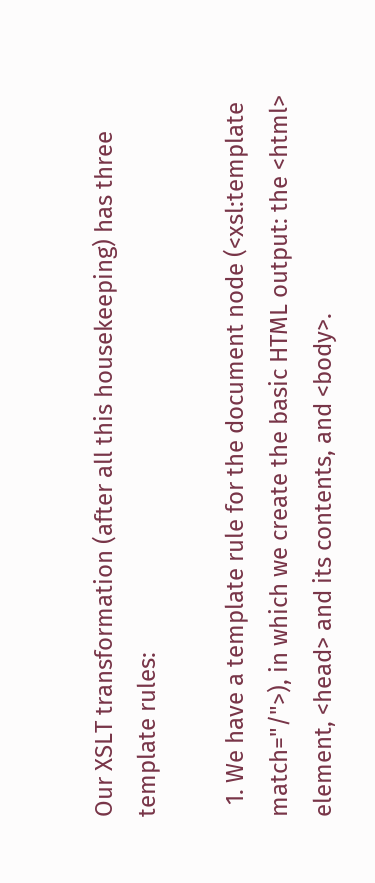Our XSLT transformation (after all this housekeeping) has three template rules:

  1. We have a template rule for the document node (<xsl:template match="/">), in which we create the basic HTML output: the <html> element, <head> and its contents, and <body>.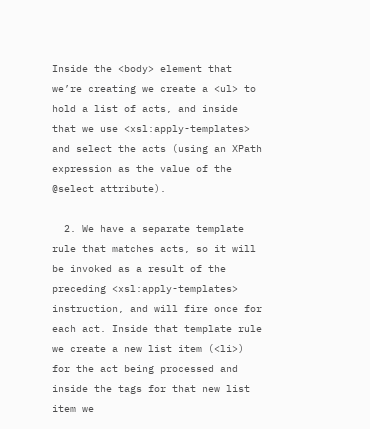Inside the <body> element that we’re creating we create a <ul> to hold a list of acts, and inside that we use <xsl:apply-templates> and select the acts (using an XPath expression as the value of the @select attribute).

  2. We have a separate template rule that matches acts, so it will be invoked as a result of the preceding <xsl:apply-templates> instruction, and will fire once for each act. Inside that template rule we create a new list item (<li>) for the act being processed and inside the tags for that new list item we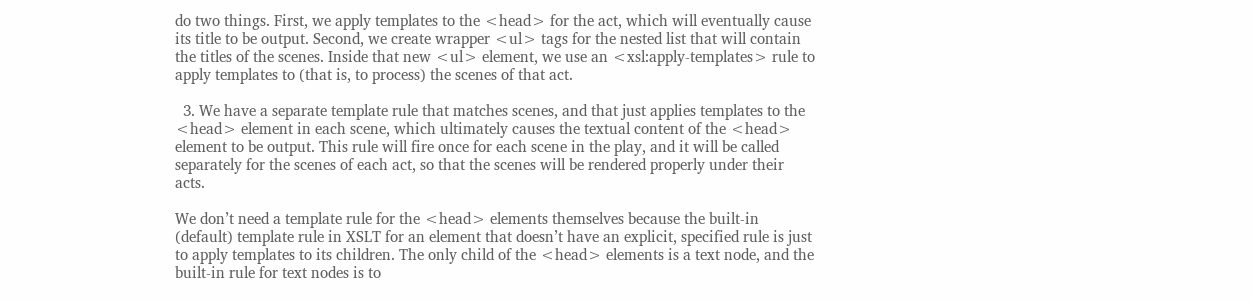do two things. First, we apply templates to the <head> for the act, which will eventually cause its title to be output. Second, we create wrapper <ul> tags for the nested list that will contain the titles of the scenes. Inside that new <ul> element, we use an <xsl:apply-templates> rule to apply templates to (that is, to process) the scenes of that act.

  3. We have a separate template rule that matches scenes, and that just applies templates to the <head> element in each scene, which ultimately causes the textual content of the <head> element to be output. This rule will fire once for each scene in the play, and it will be called separately for the scenes of each act, so that the scenes will be rendered properly under their acts.

We don’t need a template rule for the <head> elements themselves because the built-in (default) template rule in XSLT for an element that doesn’t have an explicit, specified rule is just to apply templates to its children. The only child of the <head> elements is a text node, and the built-in rule for text nodes is to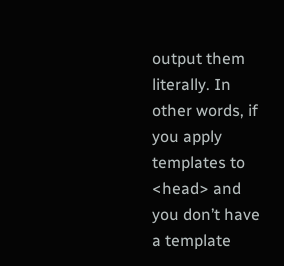output them literally. In other words, if you apply templates to <head> and you don’t have a template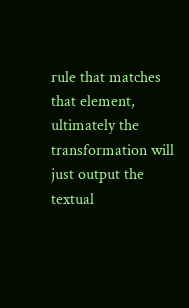rule that matches that element, ultimately the transformation will just output the textual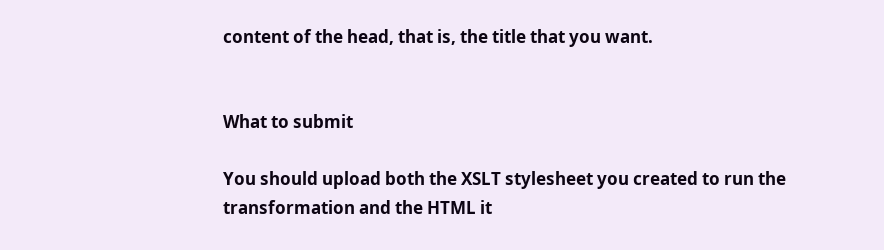content of the head, that is, the title that you want.


What to submit

You should upload both the XSLT stylesheet you created to run the transformation and the HTML it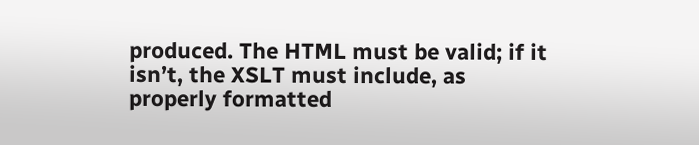produced. The HTML must be valid; if it isn’t, the XSLT must include, as properly formatted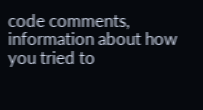code comments, information about how you tried to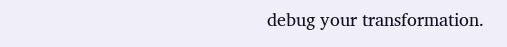debug your transformation.